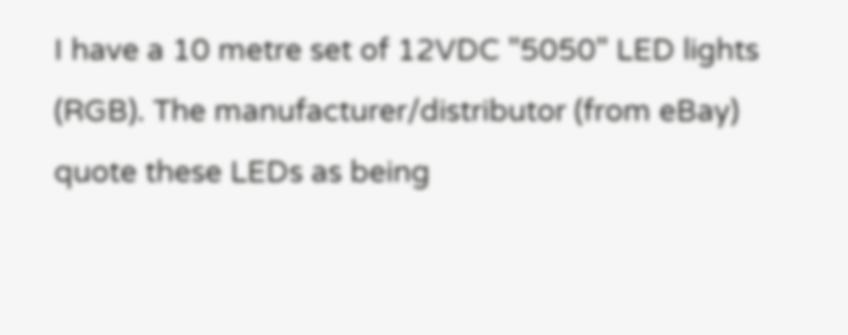I have a 10 metre set of 12VDC "5050" LED lights (RGB). The manufacturer/distributor (from eBay) quote these LEDs as being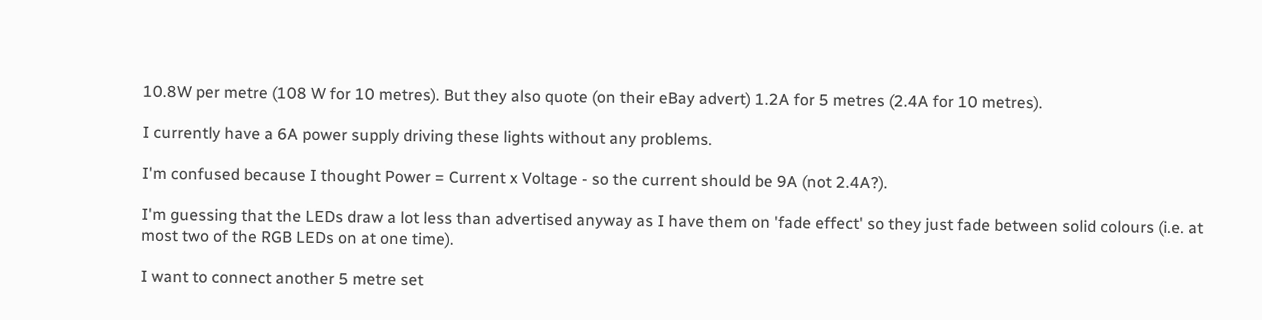10.8W per metre (108 W for 10 metres). But they also quote (on their eBay advert) 1.2A for 5 metres (2.4A for 10 metres).

I currently have a 6A power supply driving these lights without any problems.

I'm confused because I thought Power = Current x Voltage - so the current should be 9A (not 2.4A?).

I'm guessing that the LEDs draw a lot less than advertised anyway as I have them on 'fade effect' so they just fade between solid colours (i.e. at most two of the RGB LEDs on at one time).

I want to connect another 5 metre set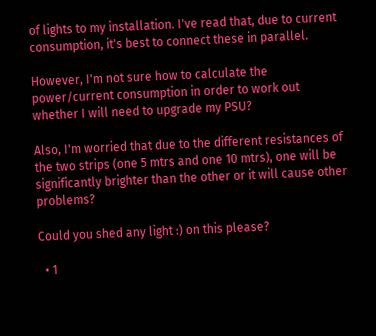of lights to my installation. I've read that, due to current consumption, it's best to connect these in parallel.

However, I'm not sure how to calculate the power/current consumption in order to work out whether I will need to upgrade my PSU?

Also, I'm worried that due to the different resistances of the two strips (one 5 mtrs and one 10 mtrs), one will be significantly brighter than the other or it will cause other problems?

Could you shed any light :) on this please?

  • 1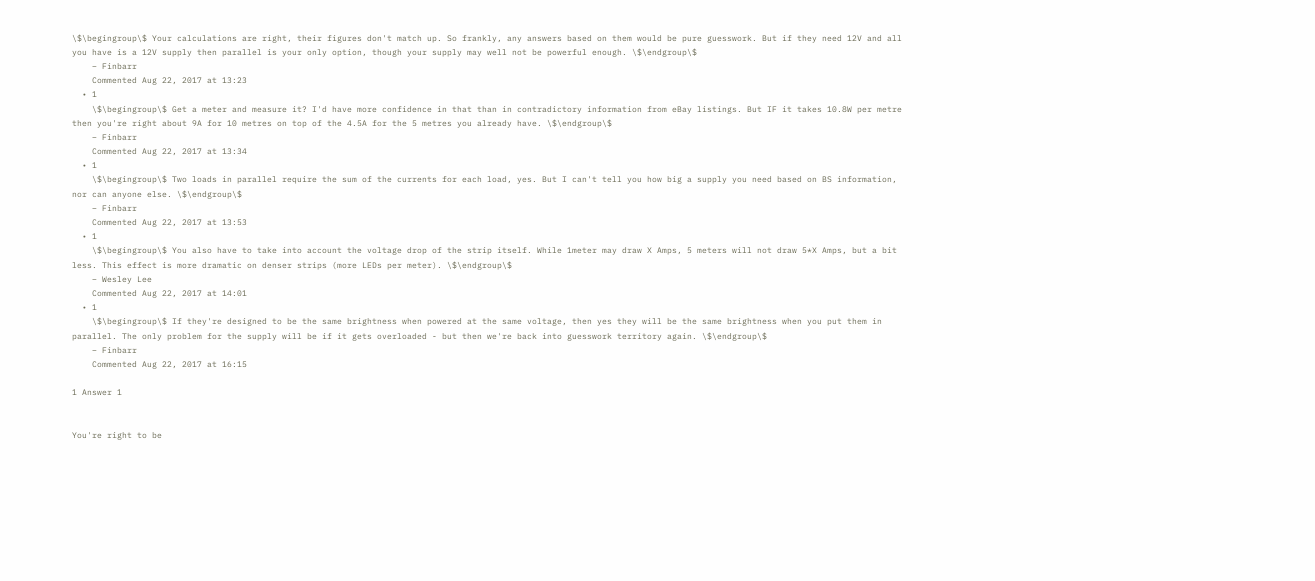\$\begingroup\$ Your calculations are right, their figures don't match up. So frankly, any answers based on them would be pure guesswork. But if they need 12V and all you have is a 12V supply then parallel is your only option, though your supply may well not be powerful enough. \$\endgroup\$
    – Finbarr
    Commented Aug 22, 2017 at 13:23
  • 1
    \$\begingroup\$ Get a meter and measure it? I'd have more confidence in that than in contradictory information from eBay listings. But IF it takes 10.8W per metre then you're right about 9A for 10 metres on top of the 4.5A for the 5 metres you already have. \$\endgroup\$
    – Finbarr
    Commented Aug 22, 2017 at 13:34
  • 1
    \$\begingroup\$ Two loads in parallel require the sum of the currents for each load, yes. But I can't tell you how big a supply you need based on BS information, nor can anyone else. \$\endgroup\$
    – Finbarr
    Commented Aug 22, 2017 at 13:53
  • 1
    \$\begingroup\$ You also have to take into account the voltage drop of the strip itself. While 1meter may draw X Amps, 5 meters will not draw 5*X Amps, but a bit less. This effect is more dramatic on denser strips (more LEDs per meter). \$\endgroup\$
    – Wesley Lee
    Commented Aug 22, 2017 at 14:01
  • 1
    \$\begingroup\$ If they're designed to be the same brightness when powered at the same voltage, then yes they will be the same brightness when you put them in parallel. The only problem for the supply will be if it gets overloaded - but then we're back into guesswork territory again. \$\endgroup\$
    – Finbarr
    Commented Aug 22, 2017 at 16:15

1 Answer 1


You're right to be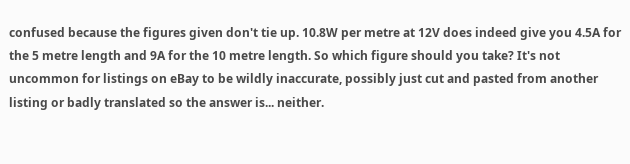confused because the figures given don't tie up. 10.8W per metre at 12V does indeed give you 4.5A for the 5 metre length and 9A for the 10 metre length. So which figure should you take? It's not uncommon for listings on eBay to be wildly inaccurate, possibly just cut and pasted from another listing or badly translated so the answer is... neither.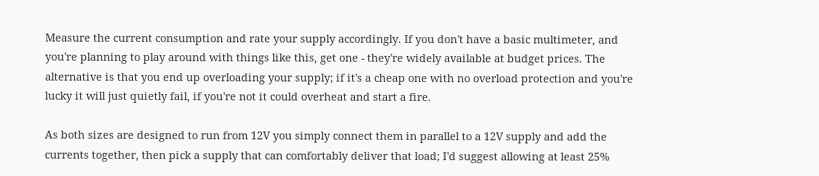Measure the current consumption and rate your supply accordingly. If you don't have a basic multimeter, and you're planning to play around with things like this, get one - they're widely available at budget prices. The alternative is that you end up overloading your supply; if it's a cheap one with no overload protection and you're lucky it will just quietly fail, if you're not it could overheat and start a fire.

As both sizes are designed to run from 12V you simply connect them in parallel to a 12V supply and add the currents together, then pick a supply that can comfortably deliver that load; I'd suggest allowing at least 25%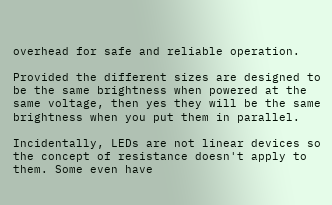overhead for safe and reliable operation.

Provided the different sizes are designed to be the same brightness when powered at the same voltage, then yes they will be the same brightness when you put them in parallel.

Incidentally, LEDs are not linear devices so the concept of resistance doesn't apply to them. Some even have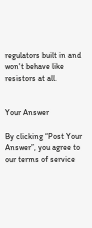regulators built in and won't behave like resistors at all.


Your Answer

By clicking “Post Your Answer”, you agree to our terms of service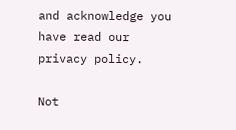and acknowledge you have read our privacy policy.

Not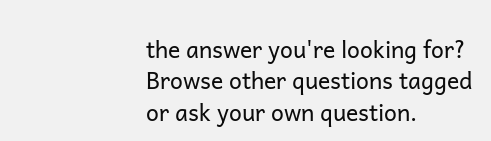the answer you're looking for? Browse other questions tagged or ask your own question.